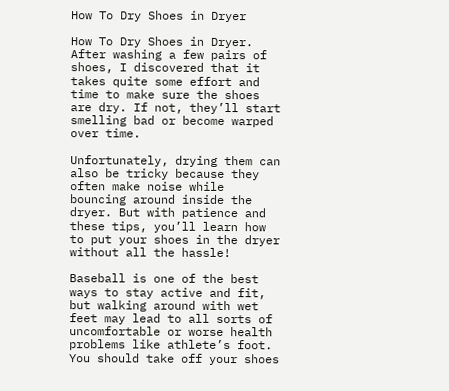How To Dry Shoes in Dryer

How To Dry Shoes in Dryer. After washing a few pairs of shoes, I discovered that it takes quite some effort and time to make sure the shoes are dry. If not, they’ll start smelling bad or become warped over time.

Unfortunately, drying them can also be tricky because they often make noise while bouncing around inside the dryer. But with patience and these tips, you’ll learn how to put your shoes in the dryer without all the hassle!

Baseball is one of the best ways to stay active and fit, but walking around with wet feet may lead to all sorts of uncomfortable or worse health problems like athlete’s foot. You should take off your shoes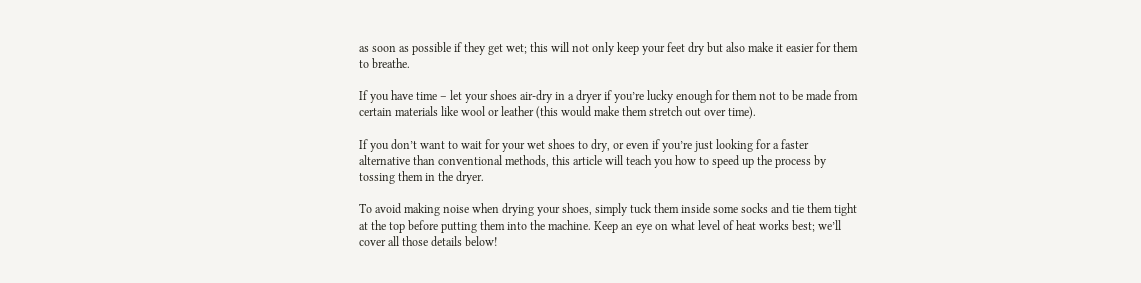as soon as possible if they get wet; this will not only keep your feet dry but also make it easier for them to breathe.

If you have time – let your shoes air-dry in a dryer if you’re lucky enough for them not to be made from certain materials like wool or leather (this would make them stretch out over time).

If you don’t want to wait for your wet shoes to dry, or even if you’re just looking for a faster alternative than conventional methods, this article will teach you how to speed up the process by tossing them in the dryer.

To avoid making noise when drying your shoes, simply tuck them inside some socks and tie them tight at the top before putting them into the machine. Keep an eye on what level of heat works best; we’ll cover all those details below!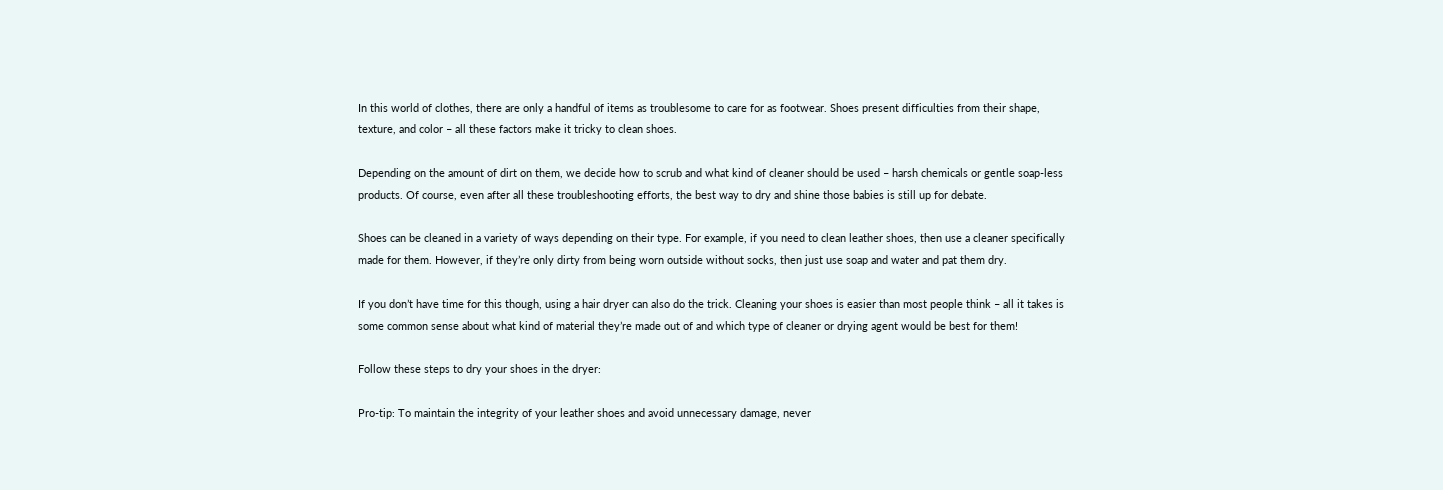In this world of clothes, there are only a handful of items as troublesome to care for as footwear. Shoes present difficulties from their shape, texture, and color – all these factors make it tricky to clean shoes.

Depending on the amount of dirt on them, we decide how to scrub and what kind of cleaner should be used – harsh chemicals or gentle soap-less products. Of course, even after all these troubleshooting efforts, the best way to dry and shine those babies is still up for debate.

Shoes can be cleaned in a variety of ways depending on their type. For example, if you need to clean leather shoes, then use a cleaner specifically made for them. However, if they’re only dirty from being worn outside without socks, then just use soap and water and pat them dry.

If you don’t have time for this though, using a hair dryer can also do the trick. Cleaning your shoes is easier than most people think – all it takes is some common sense about what kind of material they’re made out of and which type of cleaner or drying agent would be best for them!

Follow these steps to dry your shoes in the dryer:

Pro-tip: To maintain the integrity of your leather shoes and avoid unnecessary damage, never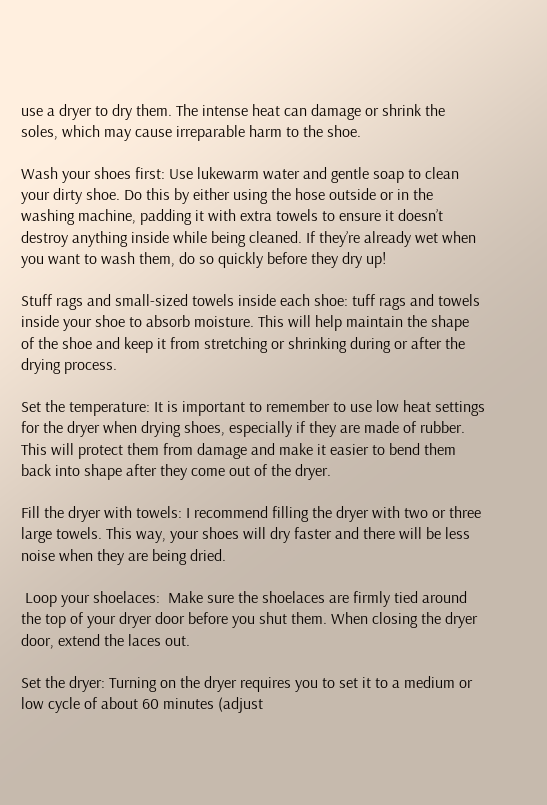use a dryer to dry them. The intense heat can damage or shrink the soles, which may cause irreparable harm to the shoe.

Wash your shoes first: Use lukewarm water and gentle soap to clean your dirty shoe. Do this by either using the hose outside or in the washing machine, padding it with extra towels to ensure it doesn’t destroy anything inside while being cleaned. If they’re already wet when you want to wash them, do so quickly before they dry up!

Stuff rags and small-sized towels inside each shoe: tuff rags and towels inside your shoe to absorb moisture. This will help maintain the shape of the shoe and keep it from stretching or shrinking during or after the drying process.

Set the temperature: It is important to remember to use low heat settings for the dryer when drying shoes, especially if they are made of rubber. This will protect them from damage and make it easier to bend them back into shape after they come out of the dryer.

Fill the dryer with towels: I recommend filling the dryer with two or three large towels. This way, your shoes will dry faster and there will be less noise when they are being dried.

 Loop your shoelaces:  Make sure the shoelaces are firmly tied around the top of your dryer door before you shut them. When closing the dryer door, extend the laces out.

Set the dryer: Turning on the dryer requires you to set it to a medium or low cycle of about 60 minutes (adjust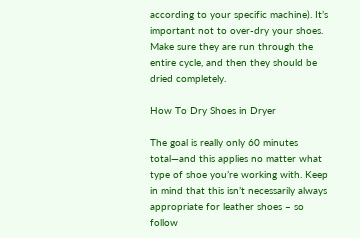according to your specific machine). It’s important not to over-dry your shoes. Make sure they are run through the entire cycle, and then they should be dried completely.

How To Dry Shoes in Dryer

The goal is really only 60 minutes total—and this applies no matter what type of shoe you’re working with. Keep in mind that this isn’t necessarily always appropriate for leather shoes – so follow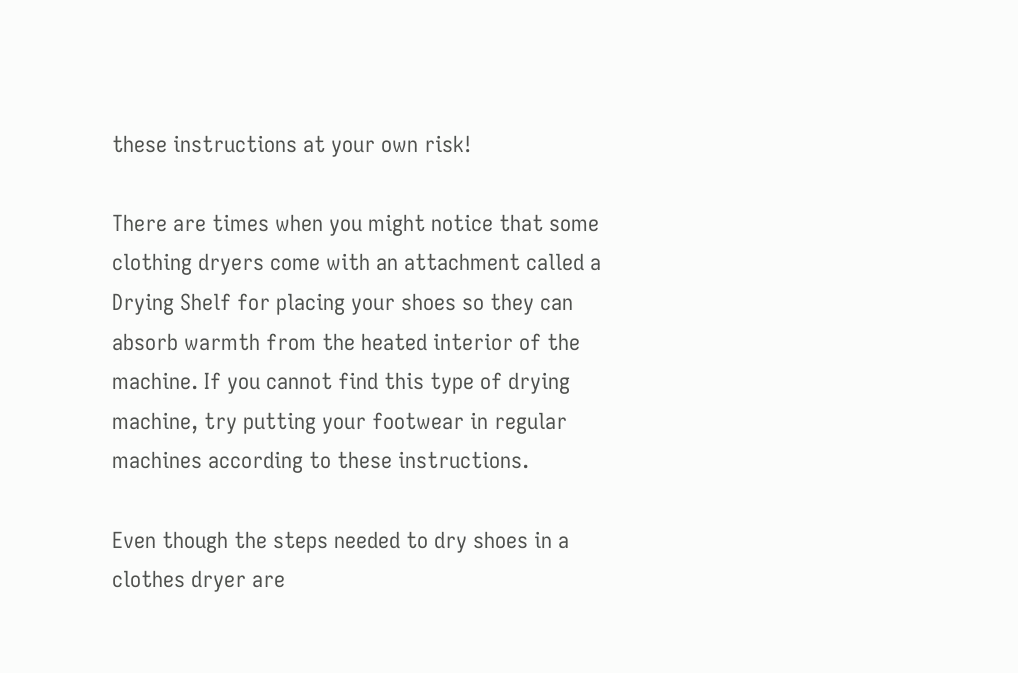these instructions at your own risk!

There are times when you might notice that some clothing dryers come with an attachment called a Drying Shelf for placing your shoes so they can absorb warmth from the heated interior of the machine. If you cannot find this type of drying machine, try putting your footwear in regular machines according to these instructions.

Even though the steps needed to dry shoes in a clothes dryer are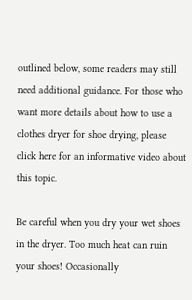outlined below, some readers may still need additional guidance. For those who want more details about how to use a clothes dryer for shoe drying, please click here for an informative video about this topic.

Be careful when you dry your wet shoes in the dryer. Too much heat can ruin your shoes! Occasionally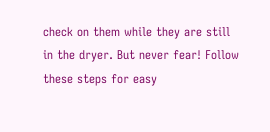check on them while they are still in the dryer. But never fear! Follow these steps for easy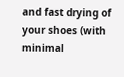and fast drying of your shoes (with minimal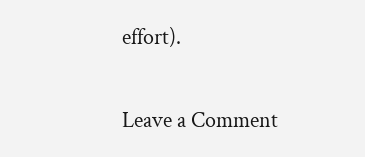effort).

Leave a Comment